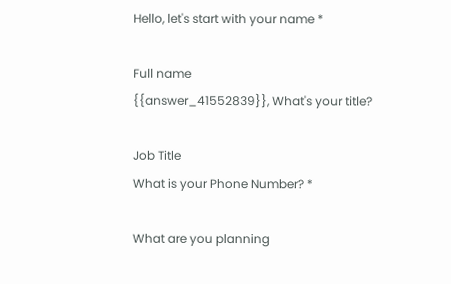Hello, let's start with your name *

Full name
{{answer_41552839}}, What's your title?

Job Title
What is your Phone Number? *

What are you planning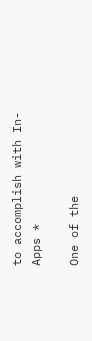to accomplish with In-Apps *

One of the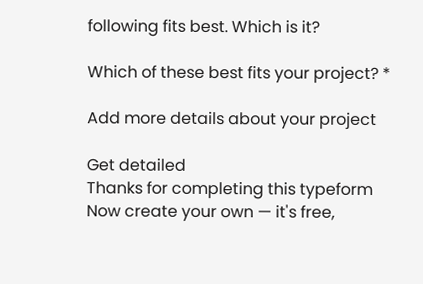following fits best. Which is it?

Which of these best fits your project? *

Add more details about your project

Get detailed
Thanks for completing this typeform
Now create your own — it's free,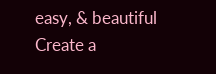easy, & beautiful
Create a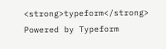<strong>typeform</strong>
Powered by Typeform